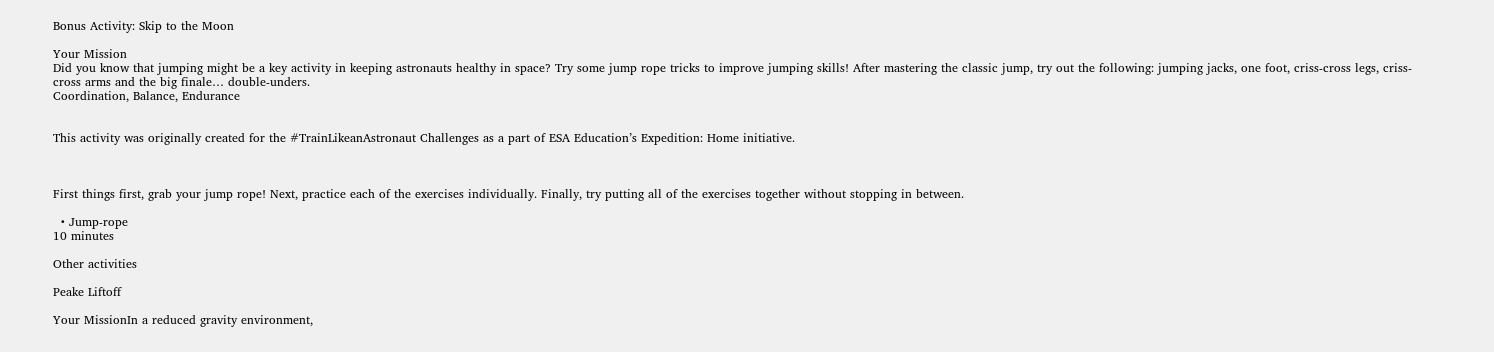Bonus Activity: Skip to the Moon

Your Mission
Did you know that jumping might be a key activity in keeping astronauts healthy in space? Try some jump rope tricks to improve jumping skills! After mastering the classic jump, try out the following: jumping jacks, one foot, criss-cross legs, criss-cross arms and the big finale… double-unders.
Coordination, Balance, Endurance


This activity was originally created for the #TrainLikeanAstronaut Challenges as a part of ESA Education’s Expedition: Home initiative.



First things first, grab your jump rope! Next, practice each of the exercises individually. Finally, try putting all of the exercises together without stopping in between.

  • Jump-rope
10 minutes

Other activities

Peake Liftoff

Your MissionIn a reduced gravity environment,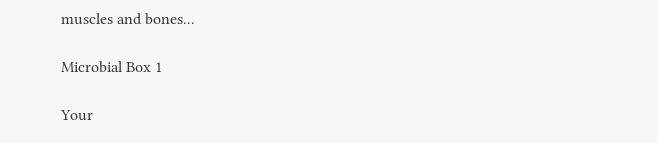muscles and bones...

Microbial Box 1

Your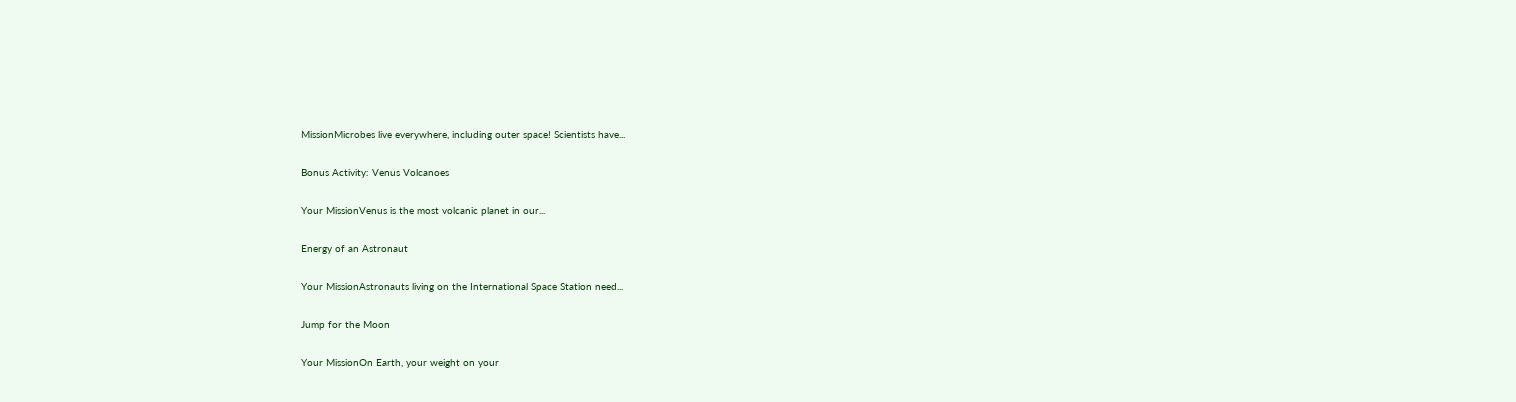MissionMicrobes live everywhere, including outer space! Scientists have...

Bonus Activity: Venus Volcanoes

Your MissionVenus is the most volcanic planet in our...

Energy of an Astronaut

Your MissionAstronauts living on the International Space Station need...

Jump for the Moon

Your MissionOn Earth, your weight on your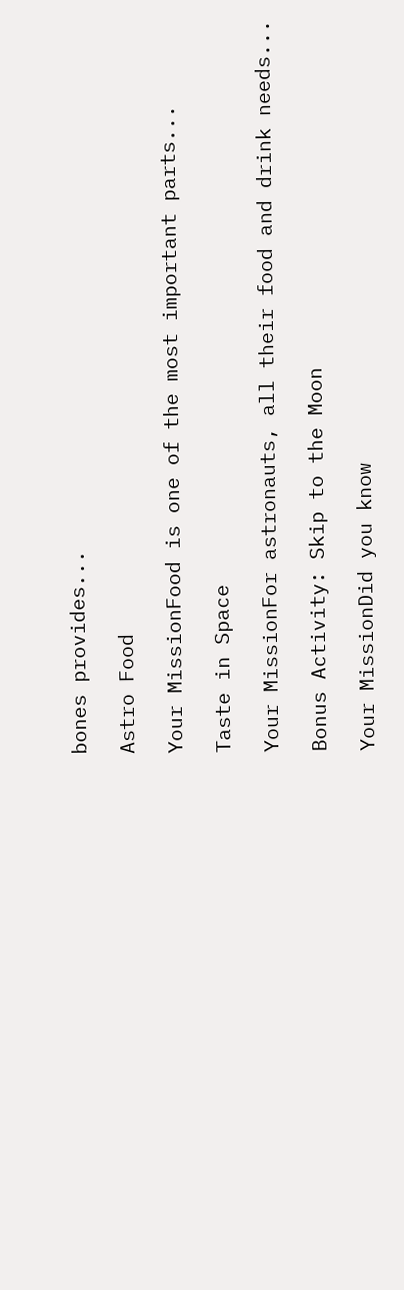bones provides...

Astro Food

Your MissionFood is one of the most important parts...

Taste in Space

Your MissionFor astronauts, all their food and drink needs...

Bonus Activity: Skip to the Moon

Your MissionDid you know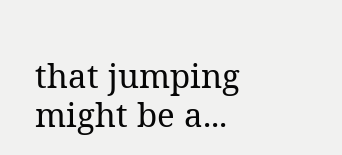that jumping might be a...